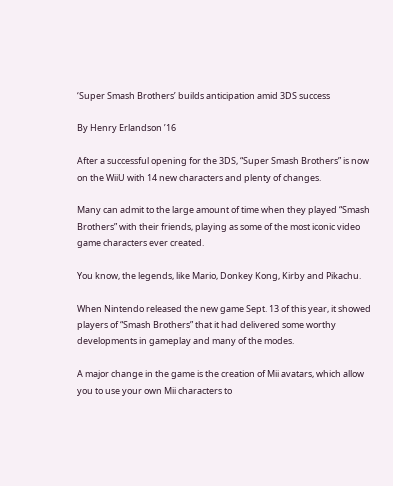‘Super Smash Brothers’ builds anticipation amid 3DS success

By Henry Erlandson ’16

After a successful opening for the 3DS, “Super Smash Brothers” is now on the WiiU with 14 new characters and plenty of changes.

Many can admit to the large amount of time when they played “Smash Brothers” with their friends, playing as some of the most iconic video game characters ever created.

You know, the legends, like Mario, Donkey Kong, Kirby and Pikachu.

When Nintendo released the new game Sept. 13 of this year, it showed players of “Smash Brothers” that it had delivered some worthy developments in gameplay and many of the modes.

A major change in the game is the creation of Mii avatars, which allow you to use your own Mii characters to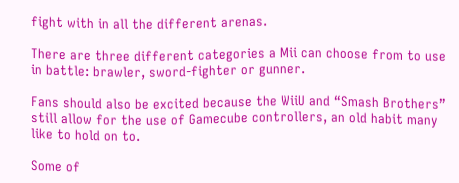fight with in all the different arenas.

There are three different categories a Mii can choose from to use in battle: brawler, sword-fighter or gunner.

Fans should also be excited because the WiiU and “Smash Brothers” still allow for the use of Gamecube controllers, an old habit many like to hold on to.

Some of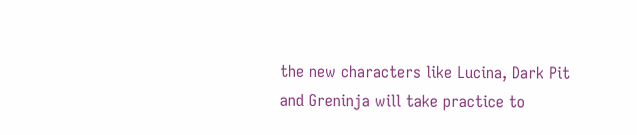the new characters like Lucina, Dark Pit and Greninja will take practice to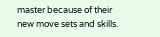master because of their new move sets and skills.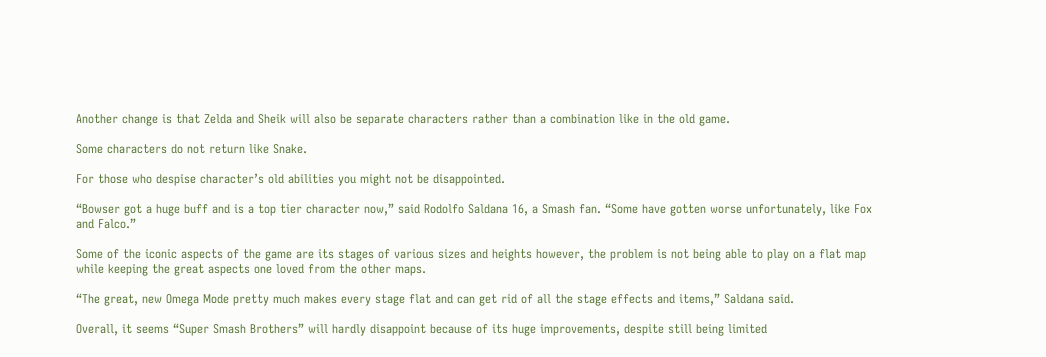Another change is that Zelda and Sheik will also be separate characters rather than a combination like in the old game.

Some characters do not return like Snake.

For those who despise character’s old abilities you might not be disappointed.

“Bowser got a huge buff and is a top tier character now,” said Rodolfo Saldana 16, a Smash fan. “Some have gotten worse unfortunately, like Fox and Falco.”

Some of the iconic aspects of the game are its stages of various sizes and heights however, the problem is not being able to play on a flat map while keeping the great aspects one loved from the other maps.

“The great, new Omega Mode pretty much makes every stage flat and can get rid of all the stage effects and items,” Saldana said.

Overall, it seems “Super Smash Brothers” will hardly disappoint because of its huge improvements, despite still being limited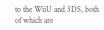to the WiiU and 3DS, both of which are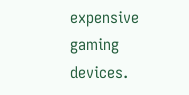expensive gaming devices.